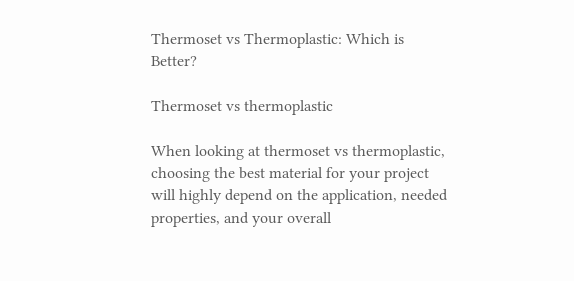Thermoset vs Thermoplastic: Which is Better?

Thermoset vs thermoplastic

When looking at thermoset vs thermoplastic, choosing the best material for your project will highly depend on the application, needed properties, and your overall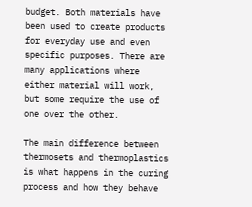budget. Both materials have been used to create products for everyday use and even specific purposes. There are many applications where either material will work, but some require the use of one over the other.

The main difference between thermosets and thermoplastics is what happens in the curing process and how they behave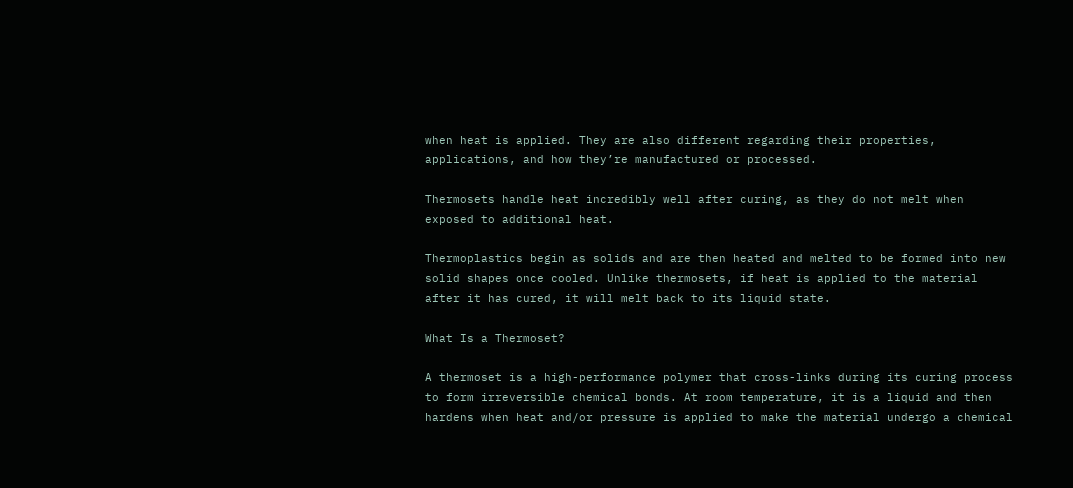when heat is applied. They are also different regarding their properties, applications, and how they’re manufactured or processed.

Thermosets handle heat incredibly well after curing, as they do not melt when exposed to additional heat.

Thermoplastics begin as solids and are then heated and melted to be formed into new solid shapes once cooled. Unlike thermosets, if heat is applied to the material after it has cured, it will melt back to its liquid state.

What Is a Thermoset?

A thermoset is a high-performance polymer that cross-links during its curing process to form irreversible chemical bonds. At room temperature, it is a liquid and then hardens when heat and/or pressure is applied to make the material undergo a chemical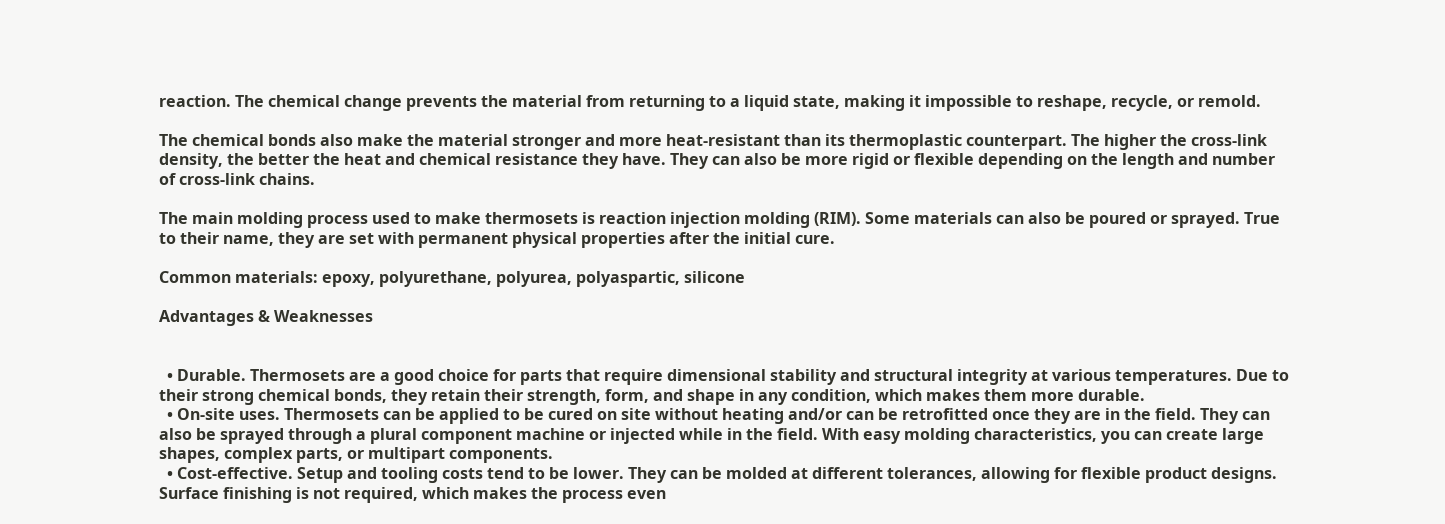reaction. The chemical change prevents the material from returning to a liquid state, making it impossible to reshape, recycle, or remold.

The chemical bonds also make the material stronger and more heat-resistant than its thermoplastic counterpart. The higher the cross-link density, the better the heat and chemical resistance they have. They can also be more rigid or flexible depending on the length and number of cross-link chains.

The main molding process used to make thermosets is reaction injection molding (RIM). Some materials can also be poured or sprayed. True to their name, they are set with permanent physical properties after the initial cure.

Common materials: epoxy, polyurethane, polyurea, polyaspartic, silicone

Advantages & Weaknesses


  • Durable. Thermosets are a good choice for parts that require dimensional stability and structural integrity at various temperatures. Due to their strong chemical bonds, they retain their strength, form, and shape in any condition, which makes them more durable.
  • On-site uses. Thermosets can be applied to be cured on site without heating and/or can be retrofitted once they are in the field. They can also be sprayed through a plural component machine or injected while in the field. With easy molding characteristics, you can create large shapes, complex parts, or multipart components.
  • Cost-effective. Setup and tooling costs tend to be lower. They can be molded at different tolerances, allowing for flexible product designs. Surface finishing is not required, which makes the process even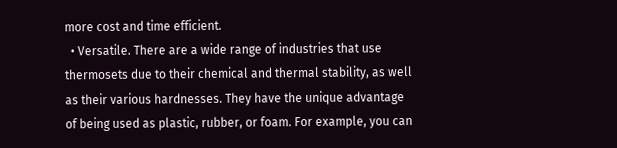more cost and time efficient.
  • Versatile. There are a wide range of industries that use thermosets due to their chemical and thermal stability, as well as their various hardnesses. They have the unique advantage of being used as plastic, rubber, or foam. For example, you can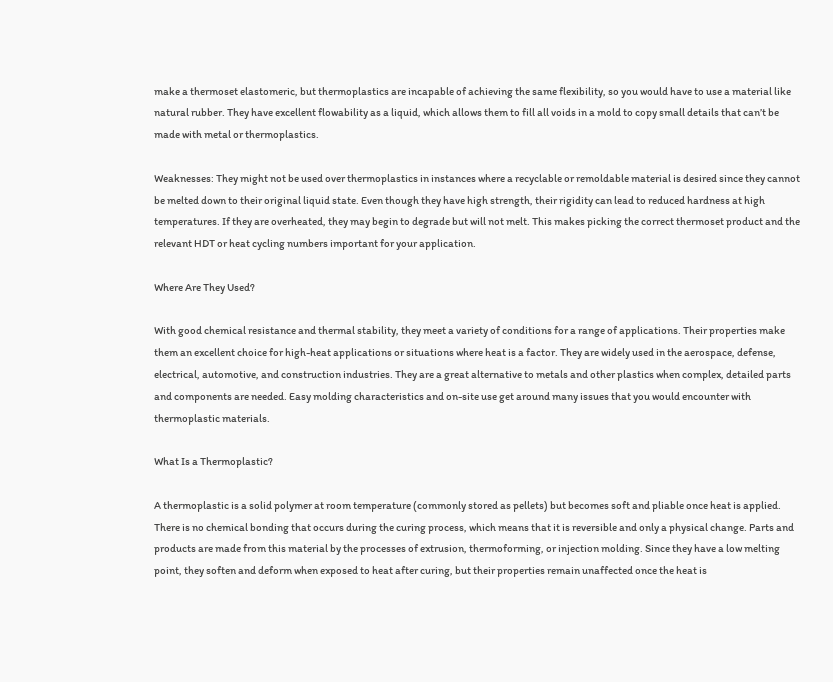make a thermoset elastomeric, but thermoplastics are incapable of achieving the same flexibility, so you would have to use a material like natural rubber. They have excellent flowability as a liquid, which allows them to fill all voids in a mold to copy small details that can’t be made with metal or thermoplastics.

Weaknesses: They might not be used over thermoplastics in instances where a recyclable or remoldable material is desired since they cannot be melted down to their original liquid state. Even though they have high strength, their rigidity can lead to reduced hardness at high temperatures. If they are overheated, they may begin to degrade but will not melt. This makes picking the correct thermoset product and the relevant HDT or heat cycling numbers important for your application.

Where Are They Used?

With good chemical resistance and thermal stability, they meet a variety of conditions for a range of applications. Their properties make them an excellent choice for high-heat applications or situations where heat is a factor. They are widely used in the aerospace, defense, electrical, automotive, and construction industries. They are a great alternative to metals and other plastics when complex, detailed parts and components are needed. Easy molding characteristics and on-site use get around many issues that you would encounter with thermoplastic materials.

What Is a Thermoplastic?

A thermoplastic is a solid polymer at room temperature (commonly stored as pellets) but becomes soft and pliable once heat is applied. There is no chemical bonding that occurs during the curing process, which means that it is reversible and only a physical change. Parts and products are made from this material by the processes of extrusion, thermoforming, or injection molding. Since they have a low melting point, they soften and deform when exposed to heat after curing, but their properties remain unaffected once the heat is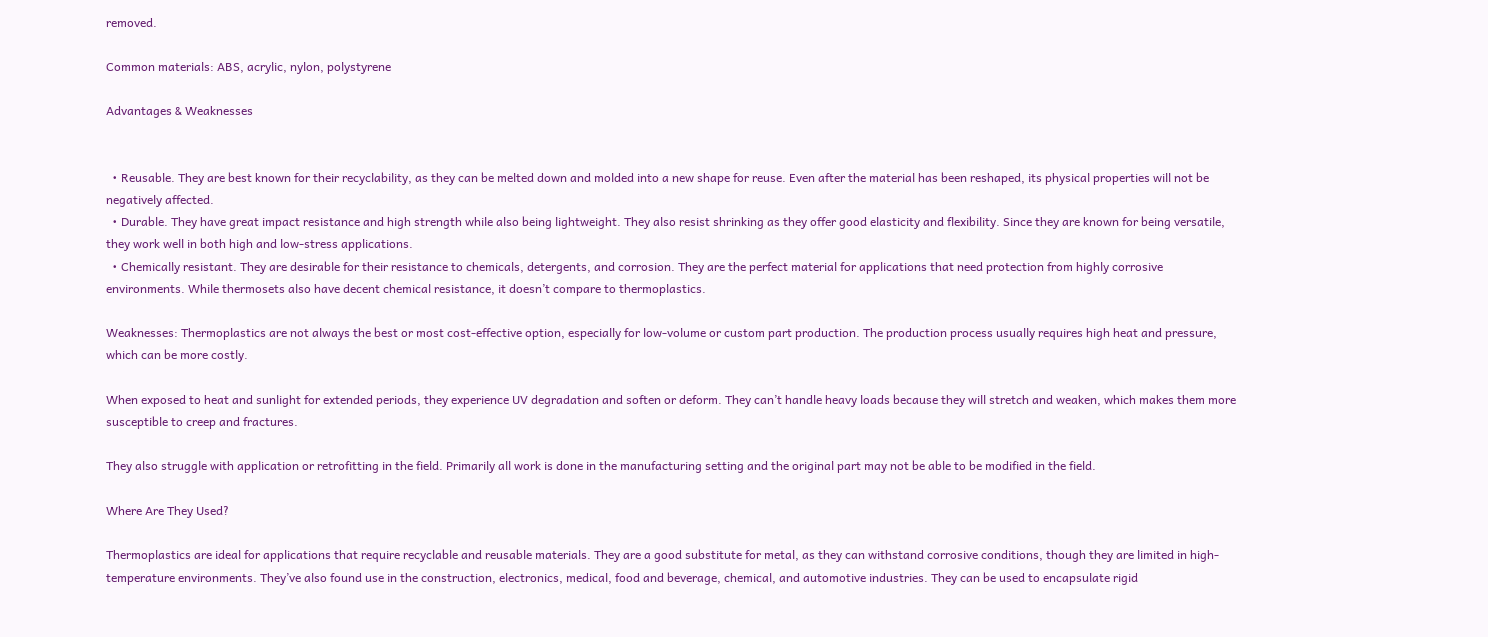removed.

Common materials: ABS, acrylic, nylon, polystyrene

Advantages & Weaknesses


  • Reusable. They are best known for their recyclability, as they can be melted down and molded into a new shape for reuse. Even after the material has been reshaped, its physical properties will not be negatively affected.
  • Durable. They have great impact resistance and high strength while also being lightweight. They also resist shrinking as they offer good elasticity and flexibility. Since they are known for being versatile, they work well in both high and low-stress applications.
  • Chemically resistant. They are desirable for their resistance to chemicals, detergents, and corrosion. They are the perfect material for applications that need protection from highly corrosive environments. While thermosets also have decent chemical resistance, it doesn’t compare to thermoplastics.

Weaknesses: Thermoplastics are not always the best or most cost-effective option, especially for low-volume or custom part production. The production process usually requires high heat and pressure, which can be more costly.

When exposed to heat and sunlight for extended periods, they experience UV degradation and soften or deform. They can’t handle heavy loads because they will stretch and weaken, which makes them more susceptible to creep and fractures.

They also struggle with application or retrofitting in the field. Primarily all work is done in the manufacturing setting and the original part may not be able to be modified in the field.

Where Are They Used?

Thermoplastics are ideal for applications that require recyclable and reusable materials. They are a good substitute for metal, as they can withstand corrosive conditions, though they are limited in high-temperature environments. They’ve also found use in the construction, electronics, medical, food and beverage, chemical, and automotive industries. They can be used to encapsulate rigid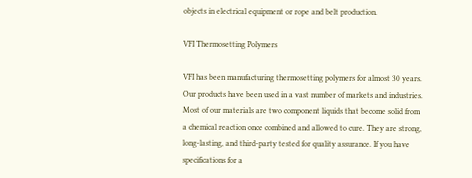objects in electrical equipment or rope and belt production.

VFI Thermosetting Polymers

VFI has been manufacturing thermosetting polymers for almost 30 years. Our products have been used in a vast number of markets and industries. Most of our materials are two component liquids that become solid from a chemical reaction once combined and allowed to cure. They are strong, long-lasting, and third-party tested for quality assurance. If you have specifications for a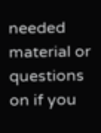needed material or questions on if you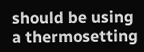should be using a thermosetting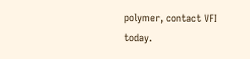polymer, contact VFI today.